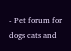- Pet forum for dogs cats and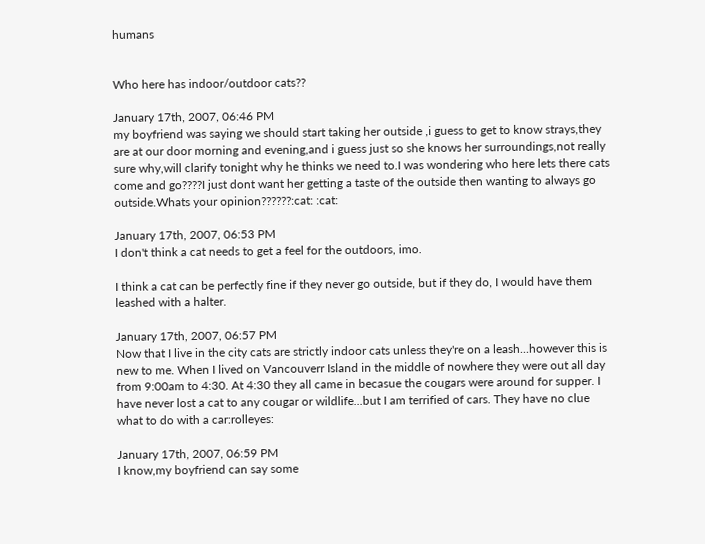humans


Who here has indoor/outdoor cats??

January 17th, 2007, 06:46 PM
my boyfriend was saying we should start taking her outside ,i guess to get to know strays,they are at our door morning and evening,and i guess just so she knows her surroundings,not really sure why,will clarify tonight why he thinks we need to.I was wondering who here lets there cats come and go????I just dont want her getting a taste of the outside then wanting to always go outside.Whats your opinion??????:cat: :cat:

January 17th, 2007, 06:53 PM
I don't think a cat needs to get a feel for the outdoors, imo.

I think a cat can be perfectly fine if they never go outside, but if they do, I would have them leashed with a halter.

January 17th, 2007, 06:57 PM
Now that I live in the city cats are strictly indoor cats unless they're on a leash...however this is new to me. When I lived on Vancouverr Island in the middle of nowhere they were out all day from 9:00am to 4:30. At 4:30 they all came in becasue the cougars were around for supper. I have never lost a cat to any cougar or wildlife...but I am terrified of cars. They have no clue what to do with a car:rolleyes:

January 17th, 2007, 06:59 PM
I know,my boyfriend can say some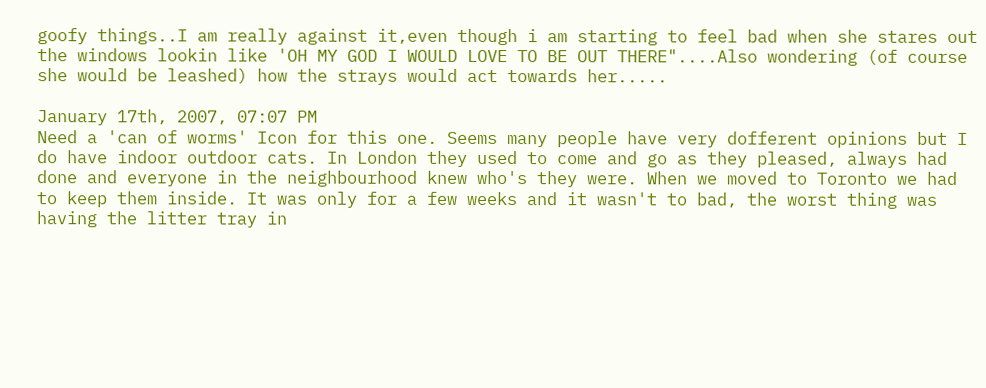goofy things..I am really against it,even though i am starting to feel bad when she stares out the windows lookin like 'OH MY GOD I WOULD LOVE TO BE OUT THERE"....Also wondering (of course she would be leashed) how the strays would act towards her.....

January 17th, 2007, 07:07 PM
Need a 'can of worms' Icon for this one. Seems many people have very dofferent opinions but I do have indoor outdoor cats. In London they used to come and go as they pleased, always had done and everyone in the neighbourhood knew who's they were. When we moved to Toronto we had to keep them inside. It was only for a few weeks and it wasn't to bad, the worst thing was having the litter tray in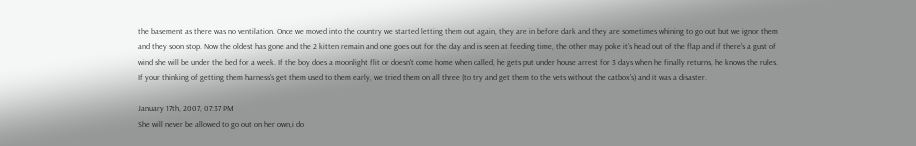the basement as there was no ventilation. Once we moved into the country we started letting them out again, they are in before dark and they are sometimes whining to go out but we ignor them and they soon stop. Now the oldest has gone and the 2 kitten remain and one goes out for the day and is seen at feeding time, the other may poke it's head out of the flap and if there's a gust of wind she will be under the bed for a week. If the boy does a moonlight flit or doesn't come home when called, he gets put under house arrest for 3 days when he finally returns, he knows the rules. If your thinking of getting them harness's get them used to them early, we tried them on all three (to try and get them to the vets without the catbox's) and it was a disaster.

January 17th, 2007, 07:37 PM
She will never be allowed to go out on her own,i do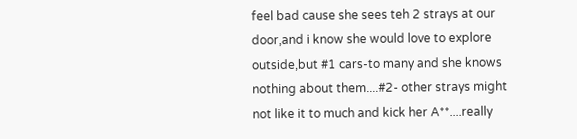feel bad cause she sees teh 2 strays at our door,and i know she would love to explore outside,but #1 cars-to many and she knows nothing about them....#2- other strays might not like it to much and kick her A**....really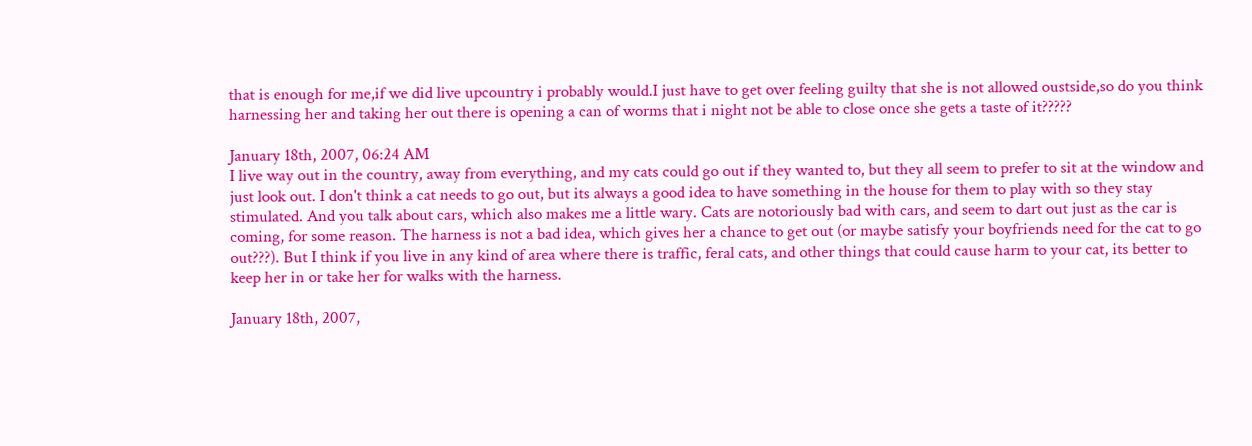that is enough for me,if we did live upcountry i probably would.I just have to get over feeling guilty that she is not allowed oustside,so do you think harnessing her and taking her out there is opening a can of worms that i night not be able to close once she gets a taste of it?????

January 18th, 2007, 06:24 AM
I live way out in the country, away from everything, and my cats could go out if they wanted to, but they all seem to prefer to sit at the window and just look out. I don't think a cat needs to go out, but its always a good idea to have something in the house for them to play with so they stay stimulated. And you talk about cars, which also makes me a little wary. Cats are notoriously bad with cars, and seem to dart out just as the car is coming, for some reason. The harness is not a bad idea, which gives her a chance to get out (or maybe satisfy your boyfriends need for the cat to go out???). But I think if you live in any kind of area where there is traffic, feral cats, and other things that could cause harm to your cat, its better to keep her in or take her for walks with the harness.

January 18th, 2007,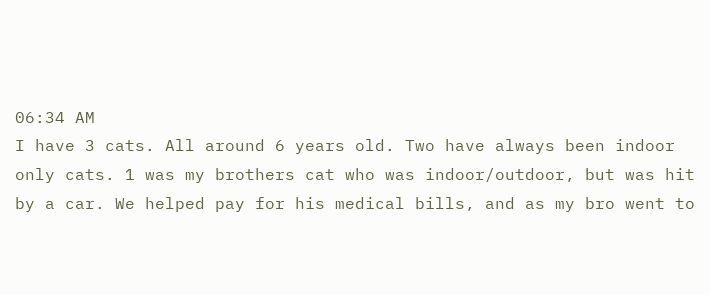06:34 AM
I have 3 cats. All around 6 years old. Two have always been indoor only cats. 1 was my brothers cat who was indoor/outdoor, but was hit by a car. We helped pay for his medical bills, and as my bro went to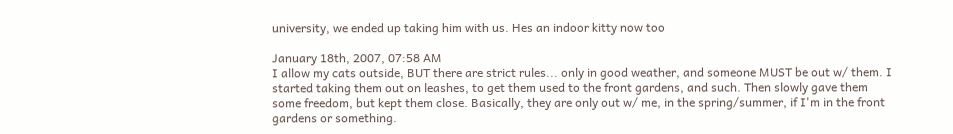university, we ended up taking him with us. Hes an indoor kitty now too

January 18th, 2007, 07:58 AM
I allow my cats outside, BUT there are strict rules... only in good weather, and someone MUST be out w/ them. I started taking them out on leashes, to get them used to the front gardens, and such. Then slowly gave them some freedom, but kept them close. Basically, they are only out w/ me, in the spring/summer, if I'm in the front gardens or something.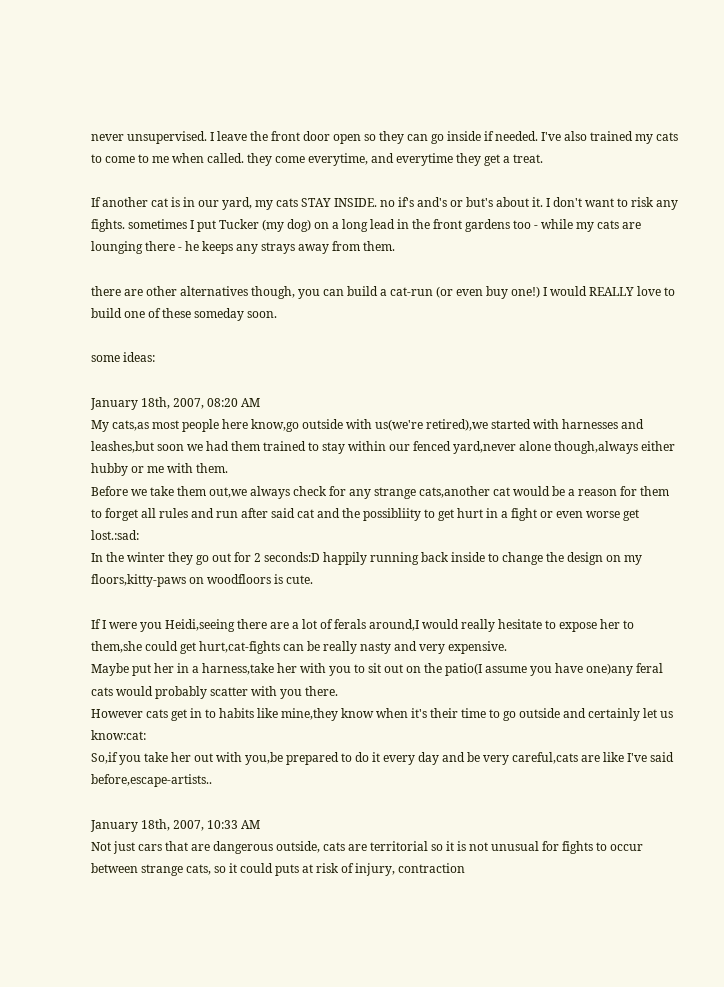never unsupervised. I leave the front door open so they can go inside if needed. I've also trained my cats to come to me when called. they come everytime, and everytime they get a treat.

If another cat is in our yard, my cats STAY INSIDE. no if's and's or but's about it. I don't want to risk any fights. sometimes I put Tucker (my dog) on a long lead in the front gardens too - while my cats are lounging there - he keeps any strays away from them.

there are other alternatives though, you can build a cat-run (or even buy one!) I would REALLY love to build one of these someday soon.

some ideas:

January 18th, 2007, 08:20 AM
My cats,as most people here know,go outside with us(we're retired),we started with harnesses and leashes,but soon we had them trained to stay within our fenced yard,never alone though,always either hubby or me with them.
Before we take them out,we always check for any strange cats,another cat would be a reason for them to forget all rules and run after said cat and the possibliity to get hurt in a fight or even worse get lost.:sad:
In the winter they go out for 2 seconds:D happily running back inside to change the design on my floors,kitty-paws on woodfloors is cute.

If I were you Heidi,seeing there are a lot of ferals around,I would really hesitate to expose her to them,she could get hurt,cat-fights can be really nasty and very expensive.
Maybe put her in a harness,take her with you to sit out on the patio(I assume you have one)any feral cats would probably scatter with you there.
However cats get in to habits like mine,they know when it's their time to go outside and certainly let us know:cat:
So,if you take her out with you,be prepared to do it every day and be very careful,cats are like I've said before,escape-artists..

January 18th, 2007, 10:33 AM
Not just cars that are dangerous outside, cats are territorial so it is not unusual for fights to occur between strange cats, so it could puts at risk of injury, contraction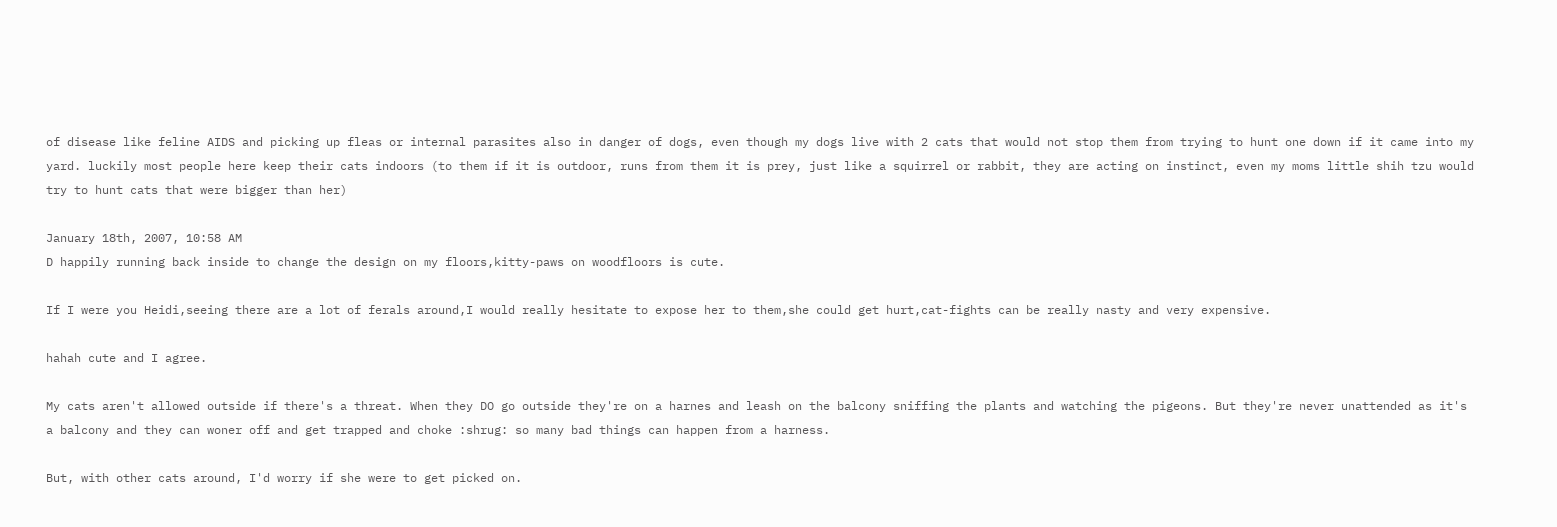of disease like feline AIDS and picking up fleas or internal parasites also in danger of dogs, even though my dogs live with 2 cats that would not stop them from trying to hunt one down if it came into my yard. luckily most people here keep their cats indoors (to them if it is outdoor, runs from them it is prey, just like a squirrel or rabbit, they are acting on instinct, even my moms little shih tzu would try to hunt cats that were bigger than her)

January 18th, 2007, 10:58 AM
D happily running back inside to change the design on my floors,kitty-paws on woodfloors is cute.

If I were you Heidi,seeing there are a lot of ferals around,I would really hesitate to expose her to them,she could get hurt,cat-fights can be really nasty and very expensive.

hahah cute and I agree.

My cats aren't allowed outside if there's a threat. When they DO go outside they're on a harnes and leash on the balcony sniffing the plants and watching the pigeons. But they're never unattended as it's a balcony and they can woner off and get trapped and choke :shrug: so many bad things can happen from a harness.

But, with other cats around, I'd worry if she were to get picked on.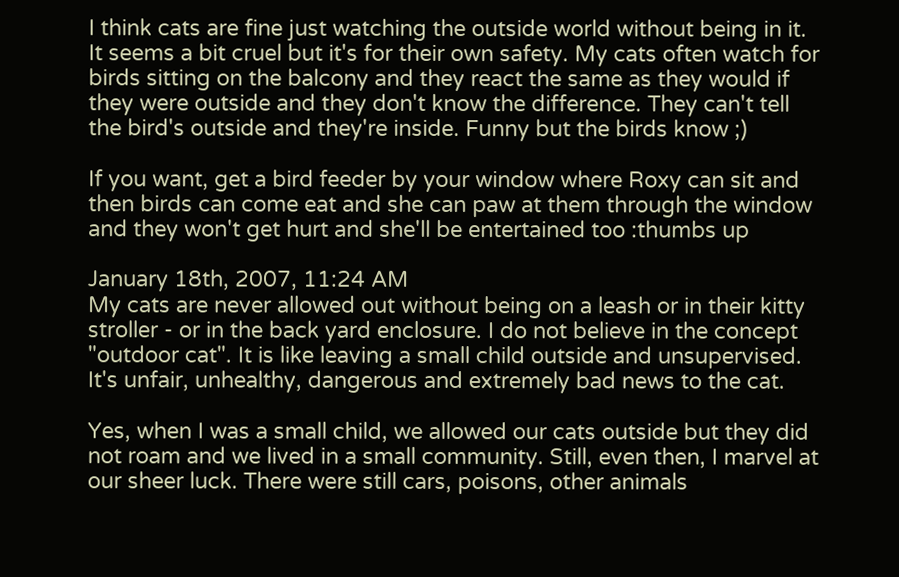I think cats are fine just watching the outside world without being in it. It seems a bit cruel but it's for their own safety. My cats often watch for birds sitting on the balcony and they react the same as they would if they were outside and they don't know the difference. They can't tell the bird's outside and they're inside. Funny but the birds know ;)

If you want, get a bird feeder by your window where Roxy can sit and then birds can come eat and she can paw at them through the window and they won't get hurt and she'll be entertained too :thumbs up

January 18th, 2007, 11:24 AM
My cats are never allowed out without being on a leash or in their kitty stroller - or in the back yard enclosure. I do not believe in the concept "outdoor cat". It is like leaving a small child outside and unsupervised. It's unfair, unhealthy, dangerous and extremely bad news to the cat.

Yes, when I was a small child, we allowed our cats outside but they did not roam and we lived in a small community. Still, even then, I marvel at our sheer luck. There were still cars, poisons, other animals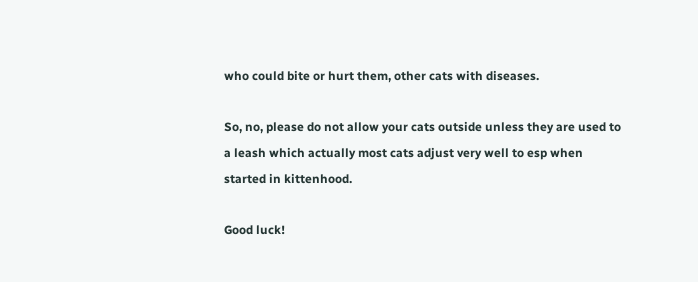who could bite or hurt them, other cats with diseases.

So, no, please do not allow your cats outside unless they are used to a leash which actually most cats adjust very well to esp when started in kittenhood.

Good luck!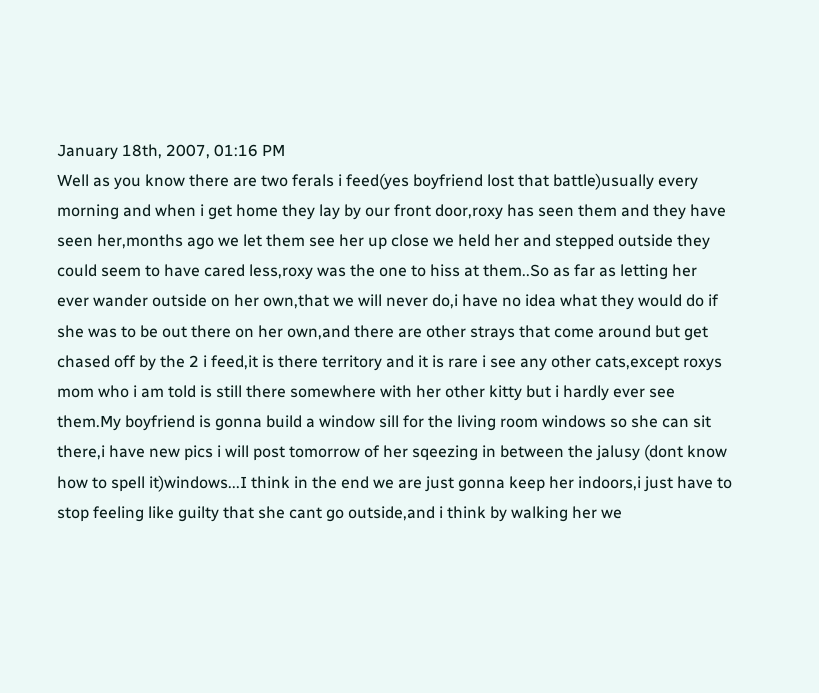January 18th, 2007, 01:16 PM
Well as you know there are two ferals i feed(yes boyfriend lost that battle)usually every morning and when i get home they lay by our front door,roxy has seen them and they have seen her,months ago we let them see her up close we held her and stepped outside they could seem to have cared less,roxy was the one to hiss at them..So as far as letting her ever wander outside on her own,that we will never do,i have no idea what they would do if she was to be out there on her own,and there are other strays that come around but get chased off by the 2 i feed,it is there territory and it is rare i see any other cats,except roxys mom who i am told is still there somewhere with her other kitty but i hardly ever see them.My boyfriend is gonna build a window sill for the living room windows so she can sit there,i have new pics i will post tomorrow of her sqeezing in between the jalusy (dont know how to spell it)windows...I think in the end we are just gonna keep her indoors,i just have to stop feeling like guilty that she cant go outside,and i think by walking her we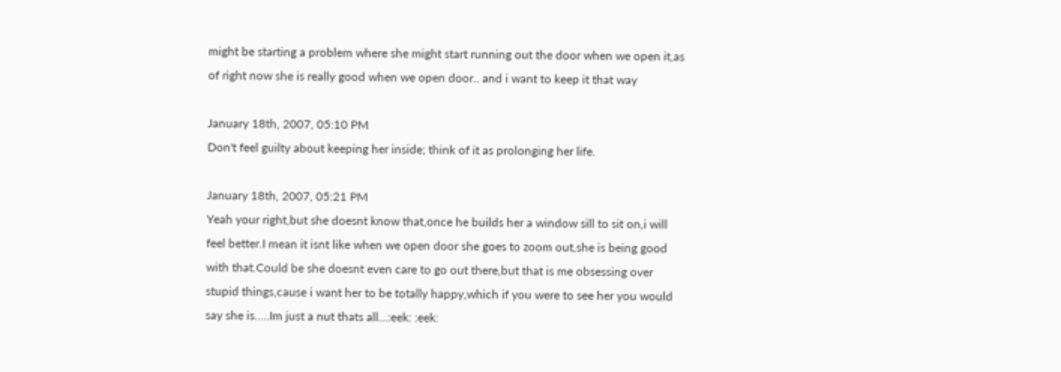might be starting a problem where she might start running out the door when we open it,as of right now she is really good when we open door.. and i want to keep it that way

January 18th, 2007, 05:10 PM
Don't feel guilty about keeping her inside; think of it as prolonging her life.

January 18th, 2007, 05:21 PM
Yeah your right,but she doesnt know that,once he builds her a window sill to sit on,i will feel better.I mean it isnt like when we open door she goes to zoom out,she is being good with that.Could be she doesnt even care to go out there,but that is me obsessing over stupid things,cause i want her to be totally happy,which if you were to see her you would say she is.....Im just a nut thats all...:eek: :eek: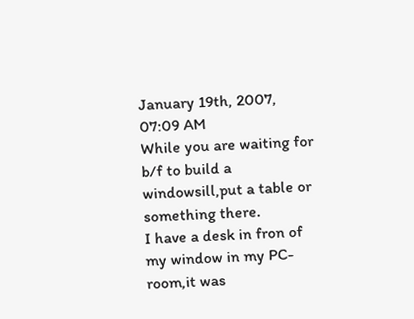January 19th, 2007, 07:09 AM
While you are waiting for b/f to build a windowsill,put a table or something there.
I have a desk in fron of my window in my PC-room,it was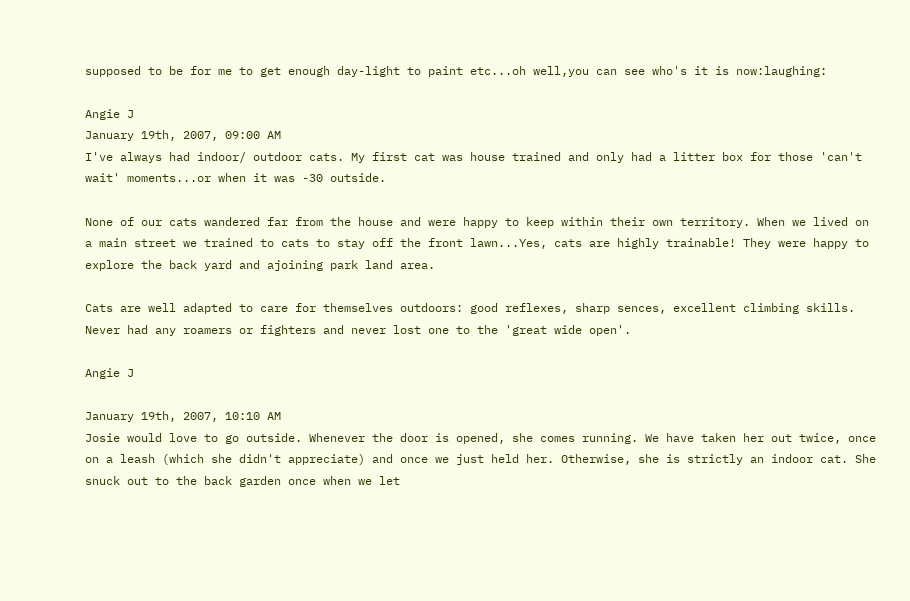supposed to be for me to get enough day-light to paint etc...oh well,you can see who's it is now:laughing:

Angie J
January 19th, 2007, 09:00 AM
I've always had indoor/ outdoor cats. My first cat was house trained and only had a litter box for those 'can't wait' moments...or when it was -30 outside.

None of our cats wandered far from the house and were happy to keep within their own territory. When we lived on a main street we trained to cats to stay off the front lawn...Yes, cats are highly trainable! They were happy to explore the back yard and ajoining park land area.

Cats are well adapted to care for themselves outdoors: good reflexes, sharp sences, excellent climbing skills. Never had any roamers or fighters and never lost one to the 'great wide open'.

Angie J

January 19th, 2007, 10:10 AM
Josie would love to go outside. Whenever the door is opened, she comes running. We have taken her out twice, once on a leash (which she didn't appreciate) and once we just held her. Otherwise, she is strictly an indoor cat. She snuck out to the back garden once when we let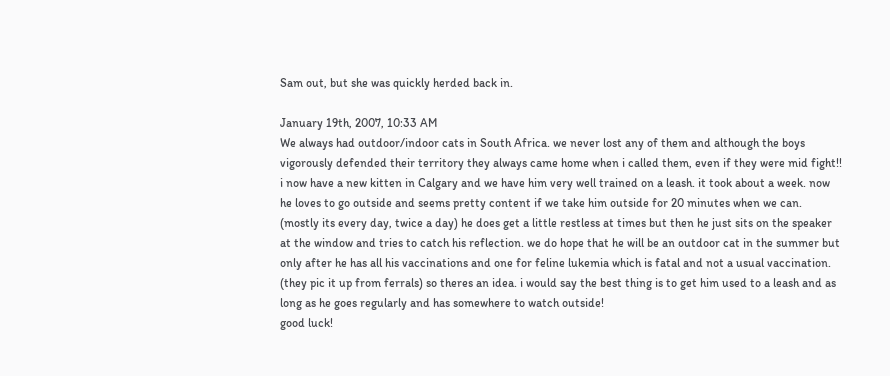Sam out, but she was quickly herded back in.

January 19th, 2007, 10:33 AM
We always had outdoor/indoor cats in South Africa. we never lost any of them and although the boys vigorously defended their territory they always came home when i called them, even if they were mid fight!! i now have a new kitten in Calgary and we have him very well trained on a leash. it took about a week. now he loves to go outside and seems pretty content if we take him outside for 20 minutes when we can. (mostly its every day, twice a day) he does get a little restless at times but then he just sits on the speaker at the window and tries to catch his reflection. we do hope that he will be an outdoor cat in the summer but only after he has all his vaccinations and one for feline lukemia which is fatal and not a usual vaccination. (they pic it up from ferrals) so theres an idea. i would say the best thing is to get him used to a leash and as long as he goes regularly and has somewhere to watch outside!
good luck!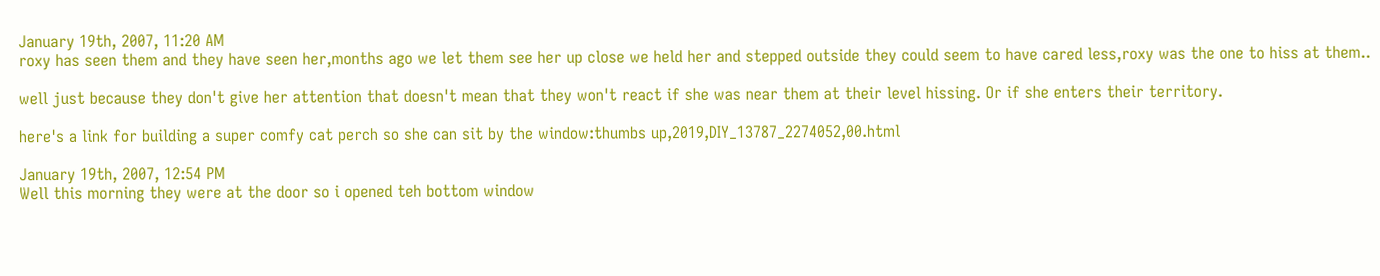January 19th, 2007, 11:20 AM
roxy has seen them and they have seen her,months ago we let them see her up close we held her and stepped outside they could seem to have cared less,roxy was the one to hiss at them..

well just because they don't give her attention that doesn't mean that they won't react if she was near them at their level hissing. Or if she enters their territory.

here's a link for building a super comfy cat perch so she can sit by the window:thumbs up,2019,DIY_13787_2274052,00.html

January 19th, 2007, 12:54 PM
Well this morning they were at the door so i opened teh bottom window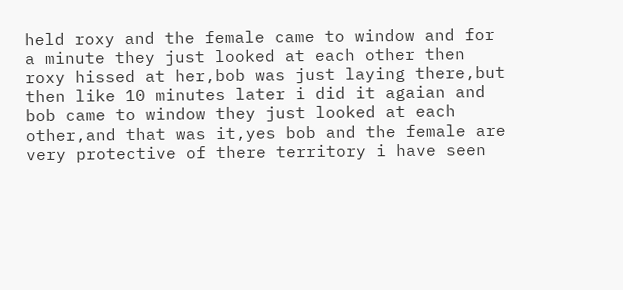held roxy and the female came to window and for a minute they just looked at each other then roxy hissed at her,bob was just laying there,but then like 10 minutes later i did it agaian and bob came to window they just looked at each other,and that was it,yes bob and the female are very protective of there territory i have seen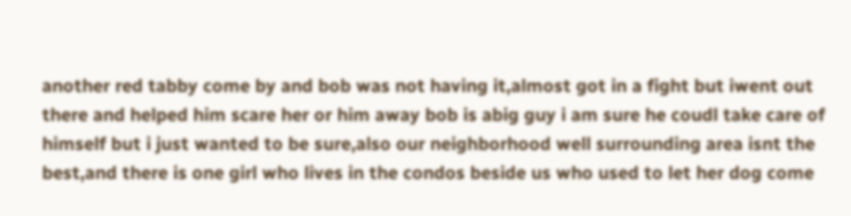another red tabby come by and bob was not having it,almost got in a fight but iwent out there and helped him scare her or him away bob is abig guy i am sure he coudl take care of himself but i just wanted to be sure,also our neighborhood well surrounding area isnt the best,and there is one girl who lives in the condos beside us who used to let her dog come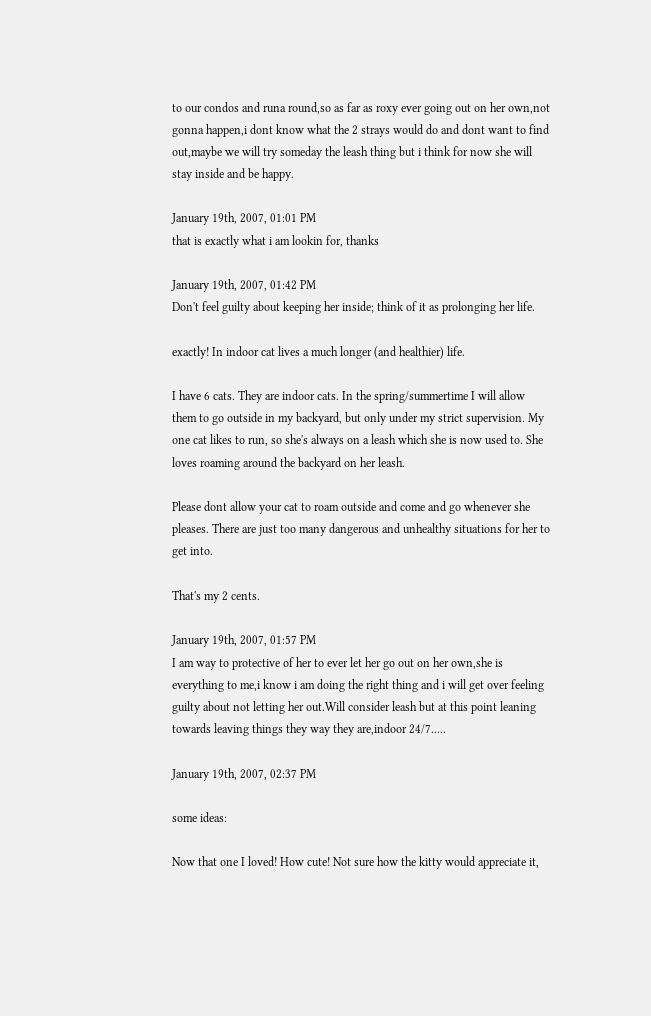to our condos and runa round,so as far as roxy ever going out on her own,not gonna happen,i dont know what the 2 strays would do and dont want to find out,maybe we will try someday the leash thing but i think for now she will stay inside and be happy.

January 19th, 2007, 01:01 PM
that is exactly what i am lookin for, thanks

January 19th, 2007, 01:42 PM
Don't feel guilty about keeping her inside; think of it as prolonging her life.

exactly! In indoor cat lives a much longer (and healthier) life.

I have 6 cats. They are indoor cats. In the spring/summertime I will allow them to go outside in my backyard, but only under my strict supervision. My one cat likes to run, so she's always on a leash which she is now used to. She loves roaming around the backyard on her leash.

Please dont allow your cat to roam outside and come and go whenever she pleases. There are just too many dangerous and unhealthy situations for her to get into.

That's my 2 cents.

January 19th, 2007, 01:57 PM
I am way to protective of her to ever let her go out on her own,she is everything to me,i know i am doing the right thing and i will get over feeling guilty about not letting her out.Will consider leash but at this point leaning towards leaving things they way they are,indoor 24/7.....

January 19th, 2007, 02:37 PM

some ideas:

Now that one I loved! How cute! Not sure how the kitty would appreciate it,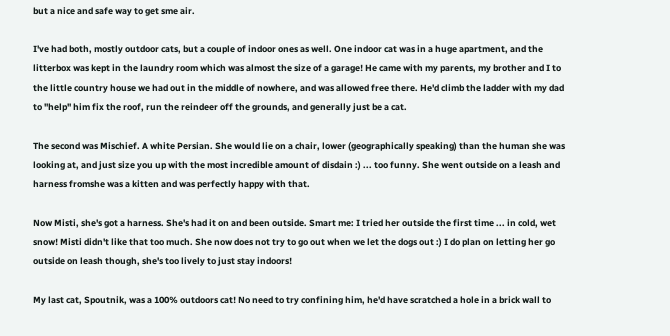but a nice and safe way to get sme air.

I've had both, mostly outdoor cats, but a couple of indoor ones as well. One indoor cat was in a huge apartment, and the litterbox was kept in the laundry room which was almost the size of a garage! He came with my parents, my brother and I to the little country house we had out in the middle of nowhere, and was allowed free there. He'd climb the ladder with my dad to "help" him fix the roof, run the reindeer off the grounds, and generally just be a cat.

The second was Mischief. A white Persian. She would lie on a chair, lower (geographically speaking) than the human she was looking at, and just size you up with the most incredible amount of disdain :) ... too funny. She went outside on a leash and harness fromshe was a kitten and was perfectly happy with that.

Now Misti, she's got a harness. She's had it on and been outside. Smart me: I tried her outside the first time ... in cold, wet snow! Misti didn't like that too much. She now does not try to go out when we let the dogs out :) I do plan on letting her go outside on leash though, she's too lively to just stay indoors!

My last cat, Spoutnik, was a 100% outdoors cat! No need to try confining him, he'd have scratched a hole in a brick wall to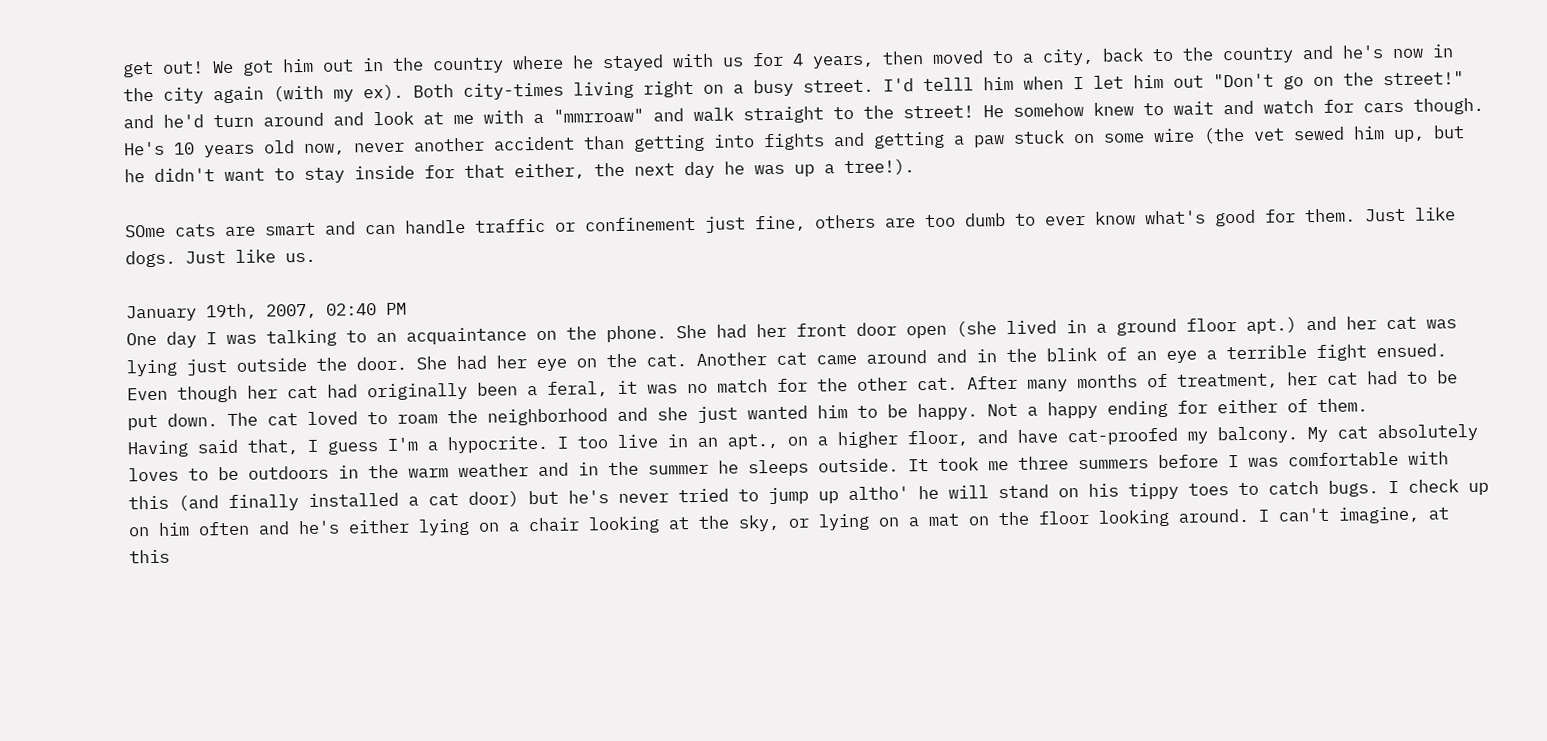get out! We got him out in the country where he stayed with us for 4 years, then moved to a city, back to the country and he's now in the city again (with my ex). Both city-times living right on a busy street. I'd telll him when I let him out "Don't go on the street!" and he'd turn around and look at me with a "mmrroaw" and walk straight to the street! He somehow knew to wait and watch for cars though. He's 10 years old now, never another accident than getting into fights and getting a paw stuck on some wire (the vet sewed him up, but he didn't want to stay inside for that either, the next day he was up a tree!).

SOme cats are smart and can handle traffic or confinement just fine, others are too dumb to ever know what's good for them. Just like dogs. Just like us.

January 19th, 2007, 02:40 PM
One day I was talking to an acquaintance on the phone. She had her front door open (she lived in a ground floor apt.) and her cat was lying just outside the door. She had her eye on the cat. Another cat came around and in the blink of an eye a terrible fight ensued. Even though her cat had originally been a feral, it was no match for the other cat. After many months of treatment, her cat had to be put down. The cat loved to roam the neighborhood and she just wanted him to be happy. Not a happy ending for either of them.
Having said that, I guess I'm a hypocrite. I too live in an apt., on a higher floor, and have cat-proofed my balcony. My cat absolutely loves to be outdoors in the warm weather and in the summer he sleeps outside. It took me three summers before I was comfortable with this (and finally installed a cat door) but he's never tried to jump up altho' he will stand on his tippy toes to catch bugs. I check up on him often and he's either lying on a chair looking at the sky, or lying on a mat on the floor looking around. I can't imagine, at this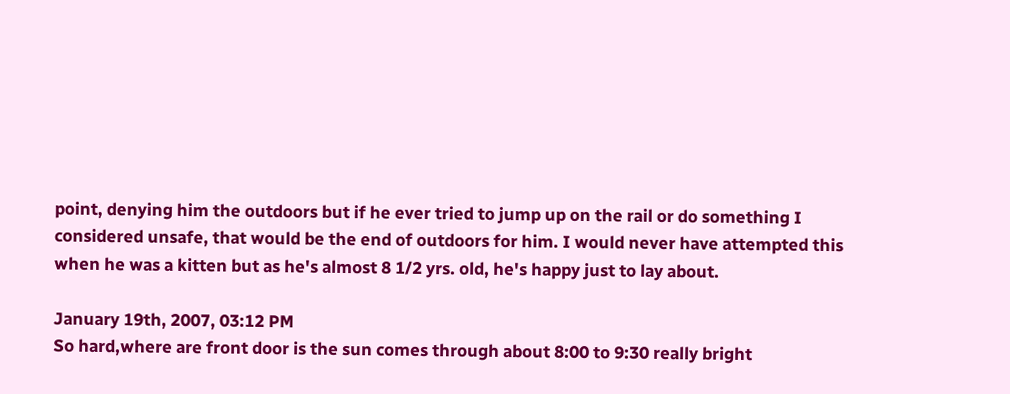point, denying him the outdoors but if he ever tried to jump up on the rail or do something I considered unsafe, that would be the end of outdoors for him. I would never have attempted this when he was a kitten but as he's almost 8 1/2 yrs. old, he's happy just to lay about.

January 19th, 2007, 03:12 PM
So hard,where are front door is the sun comes through about 8:00 to 9:30 really bright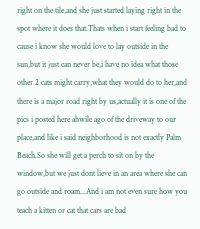right on the tile,and she just started laying right in the spot where it does that.Thats when i start feeling bad to cause i know she would love to lay outside in the sun,but it just can never be,i have no idea what those other 2 cats might carry,what they would do to her,and there is a major road right by us,actually it is one of the pics i posted here ahwile ago of the driveway to our place,and like i said neighborhood is not exactly Palm Beach.So she will get a perch to sit on by the window,but we just dont lieve in an area where she can go outside and roam...And i am not even sure how you teach a kitten or cat that cars are bad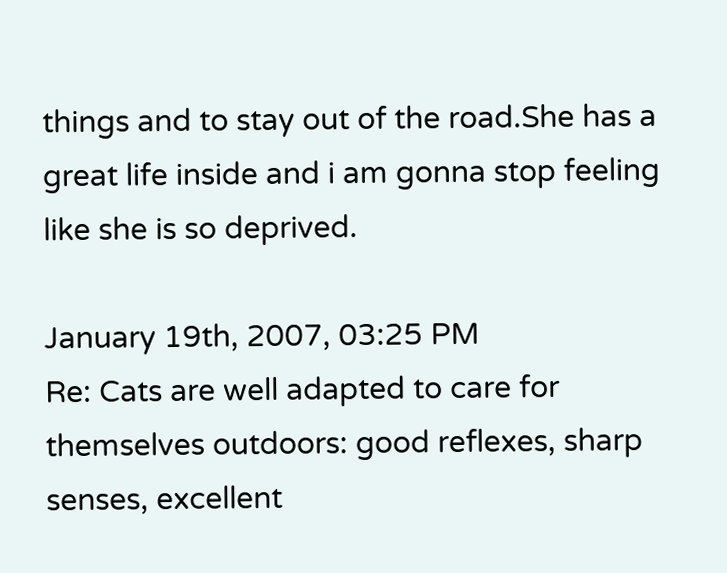things and to stay out of the road.She has a great life inside and i am gonna stop feeling like she is so deprived.

January 19th, 2007, 03:25 PM
Re: Cats are well adapted to care for themselves outdoors: good reflexes, sharp senses, excellent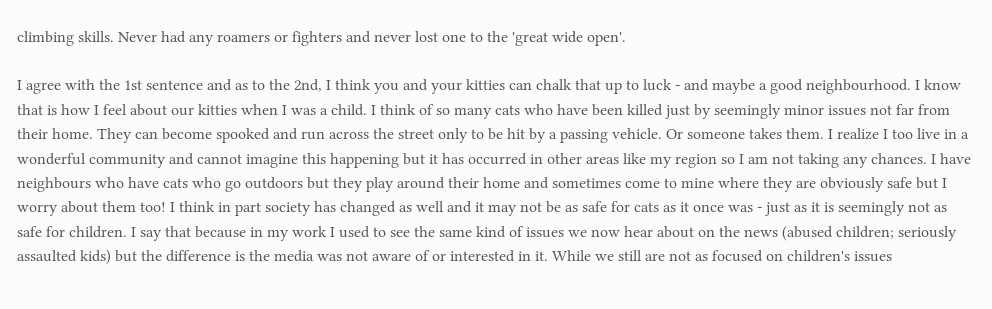climbing skills. Never had any roamers or fighters and never lost one to the 'great wide open'.

I agree with the 1st sentence and as to the 2nd, I think you and your kitties can chalk that up to luck - and maybe a good neighbourhood. I know that is how I feel about our kitties when I was a child. I think of so many cats who have been killed just by seemingly minor issues not far from their home. They can become spooked and run across the street only to be hit by a passing vehicle. Or someone takes them. I realize I too live in a wonderful community and cannot imagine this happening but it has occurred in other areas like my region so I am not taking any chances. I have neighbours who have cats who go outdoors but they play around their home and sometimes come to mine where they are obviously safe but I worry about them too! I think in part society has changed as well and it may not be as safe for cats as it once was - just as it is seemingly not as safe for children. I say that because in my work I used to see the same kind of issues we now hear about on the news (abused children; seriously assaulted kids) but the difference is the media was not aware of or interested in it. While we still are not as focused on children's issues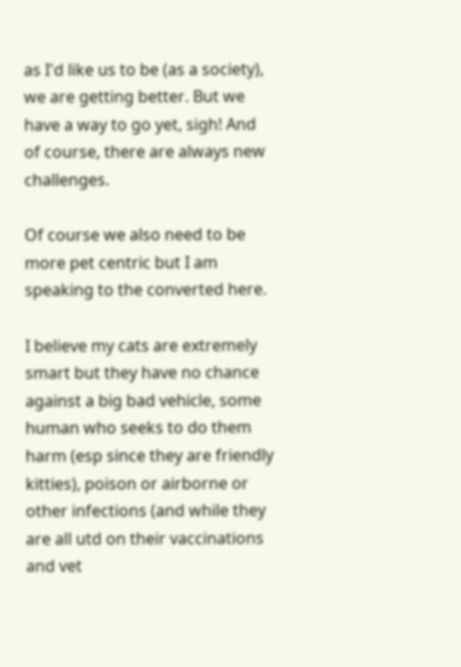as I'd like us to be (as a society), we are getting better. But we have a way to go yet, sigh! And of course, there are always new challenges.

Of course we also need to be more pet centric but I am speaking to the converted here.

I believe my cats are extremely smart but they have no chance against a big bad vehicle, some human who seeks to do them harm (esp since they are friendly kitties), poison or airborne or other infections (and while they are all utd on their vaccinations and vet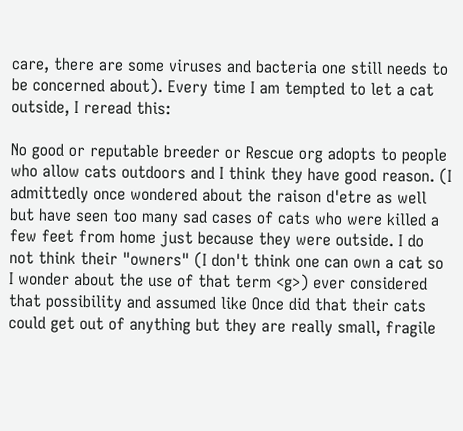care, there are some viruses and bacteria one still needs to be concerned about). Every time I am tempted to let a cat outside, I reread this:

No good or reputable breeder or Rescue org adopts to people who allow cats outdoors and I think they have good reason. (I admittedly once wondered about the raison d'etre as well but have seen too many sad cases of cats who were killed a few feet from home just because they were outside. I do not think their "owners" (I don't think one can own a cat so I wonder about the use of that term <g>) ever considered that possibility and assumed like Once did that their cats could get out of anything but they are really small, fragile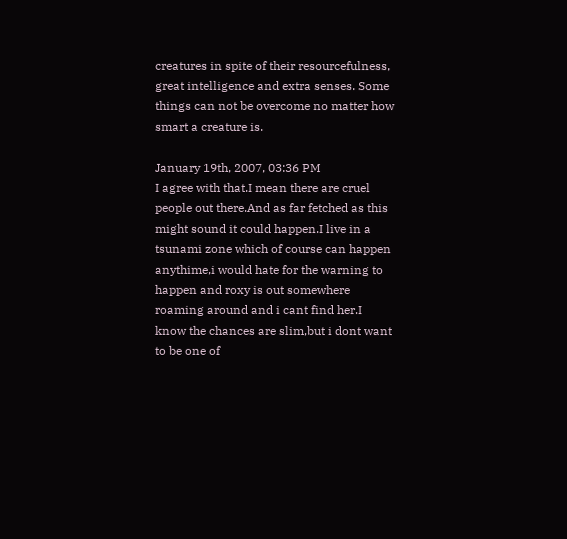creatures in spite of their resourcefulness, great intelligence and extra senses. Some things can not be overcome no matter how smart a creature is.

January 19th, 2007, 03:36 PM
I agree with that.I mean there are cruel people out there.And as far fetched as this might sound it could happen.I live in a tsunami zone which of course can happen anythime,i would hate for the warning to happen and roxy is out somewhere roaming around and i cant find her.I know the chances are slim,but i dont want to be one of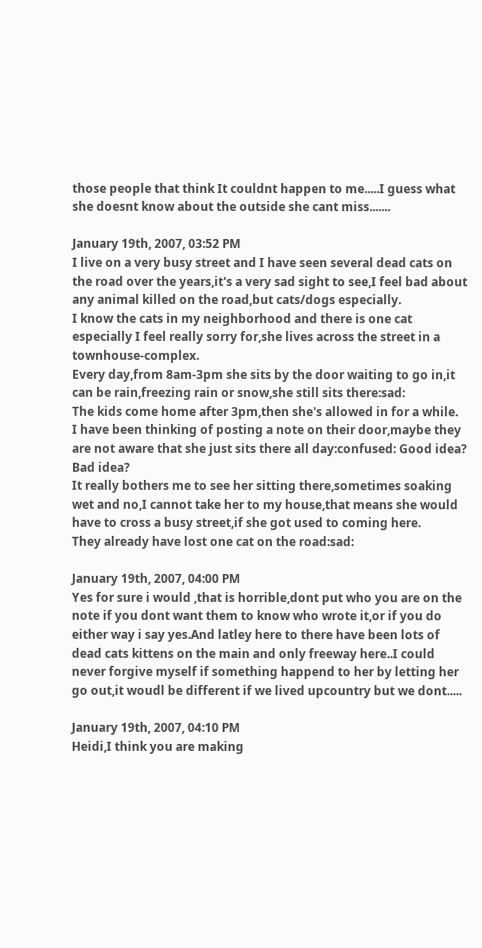those people that think It couldnt happen to me.....I guess what she doesnt know about the outside she cant miss.......

January 19th, 2007, 03:52 PM
I live on a very busy street and I have seen several dead cats on the road over the years,it's a very sad sight to see,I feel bad about any animal killed on the road,but cats/dogs especially.
I know the cats in my neighborhood and there is one cat especially I feel really sorry for,she lives across the street in a townhouse-complex.
Every day,from 8am-3pm she sits by the door waiting to go in,it can be rain,freezing rain or snow,she still sits there:sad:
The kids come home after 3pm,then she's allowed in for a while.
I have been thinking of posting a note on their door,maybe they are not aware that she just sits there all day:confused: Good idea? Bad idea?
It really bothers me to see her sitting there,sometimes soaking wet and no,I cannot take her to my house,that means she would have to cross a busy street,if she got used to coming here.
They already have lost one cat on the road:sad:

January 19th, 2007, 04:00 PM
Yes for sure i would ,that is horrible,dont put who you are on the note if you dont want them to know who wrote it,or if you do either way i say yes.And latley here to there have been lots of dead cats kittens on the main and only freeway here..I could never forgive myself if something happend to her by letting her go out,it woudl be different if we lived upcountry but we dont.....

January 19th, 2007, 04:10 PM
Heidi,I think you are making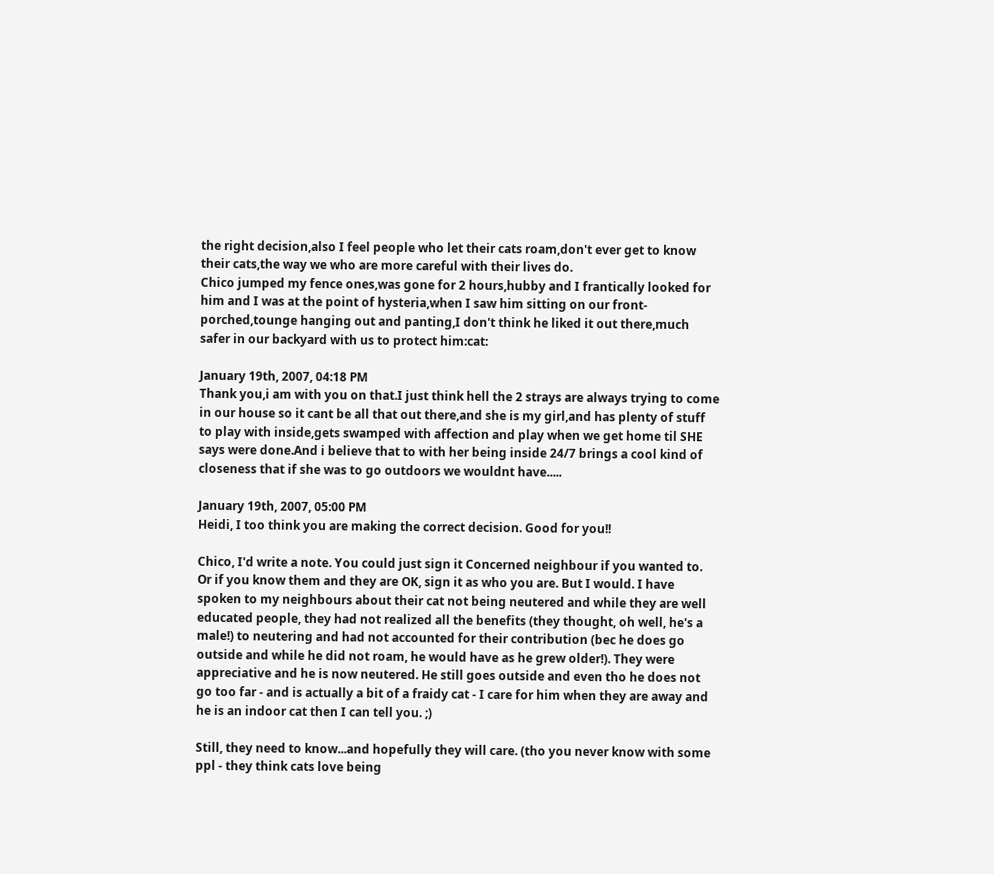the right decision,also I feel people who let their cats roam,don't ever get to know their cats,the way we who are more careful with their lives do.
Chico jumped my fence ones,was gone for 2 hours,hubby and I frantically looked for him and I was at the point of hysteria,when I saw him sitting on our front-porched,tounge hanging out and panting,I don't think he liked it out there,much safer in our backyard with us to protect him:cat:

January 19th, 2007, 04:18 PM
Thank you,i am with you on that.I just think hell the 2 strays are always trying to come in our house so it cant be all that out there,and she is my girl,and has plenty of stuff to play with inside,gets swamped with affection and play when we get home til SHE says were done.And i believe that to with her being inside 24/7 brings a cool kind of closeness that if she was to go outdoors we wouldnt have.....

January 19th, 2007, 05:00 PM
Heidi, I too think you are making the correct decision. Good for you!!

Chico, I'd write a note. You could just sign it Concerned neighbour if you wanted to. Or if you know them and they are OK, sign it as who you are. But I would. I have spoken to my neighbours about their cat not being neutered and while they are well educated people, they had not realized all the benefits (they thought, oh well, he's a male!) to neutering and had not accounted for their contribution (bec he does go outside and while he did not roam, he would have as he grew older!). They were appreciative and he is now neutered. He still goes outside and even tho he does not go too far - and is actually a bit of a fraidy cat - I care for him when they are away and he is an indoor cat then I can tell you. ;)

Still, they need to know...and hopefully they will care. (tho you never know with some ppl - they think cats love being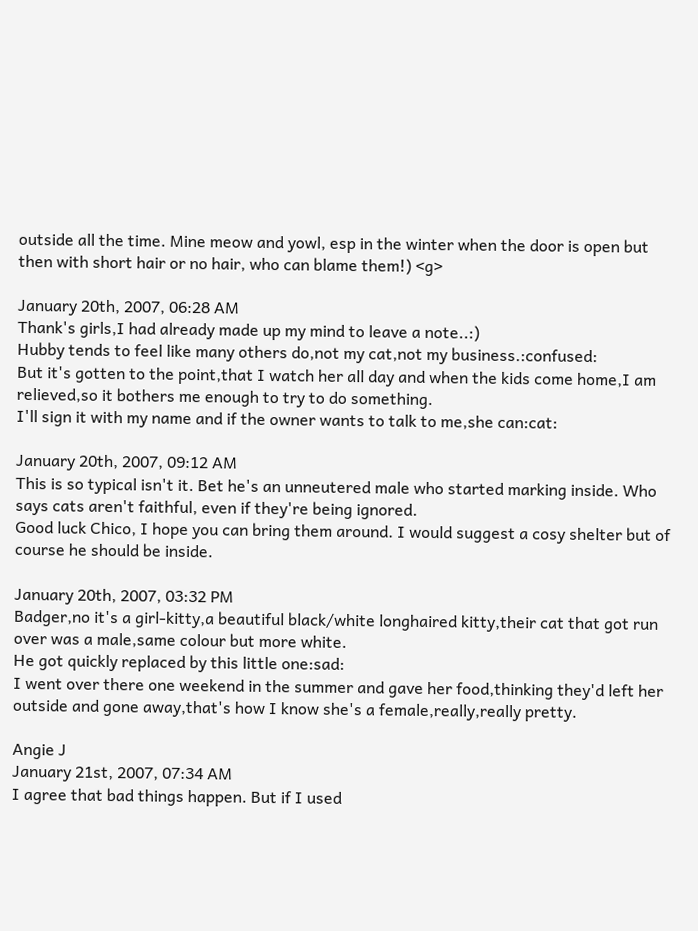outside all the time. Mine meow and yowl, esp in the winter when the door is open but then with short hair or no hair, who can blame them!) <g>

January 20th, 2007, 06:28 AM
Thank's girls,I had already made up my mind to leave a note..:)
Hubby tends to feel like many others do,not my cat,not my business.:confused:
But it's gotten to the point,that I watch her all day and when the kids come home,I am relieved,so it bothers me enough to try to do something.
I'll sign it with my name and if the owner wants to talk to me,she can:cat:

January 20th, 2007, 09:12 AM
This is so typical isn't it. Bet he's an unneutered male who started marking inside. Who says cats aren't faithful, even if they're being ignored.
Good luck Chico, I hope you can bring them around. I would suggest a cosy shelter but of course he should be inside.

January 20th, 2007, 03:32 PM
Badger,no it's a girl-kitty,a beautiful black/white longhaired kitty,their cat that got run over was a male,same colour but more white.
He got quickly replaced by this little one:sad:
I went over there one weekend in the summer and gave her food,thinking they'd left her outside and gone away,that's how I know she's a female,really,really pretty.

Angie J
January 21st, 2007, 07:34 AM
I agree that bad things happen. But if I used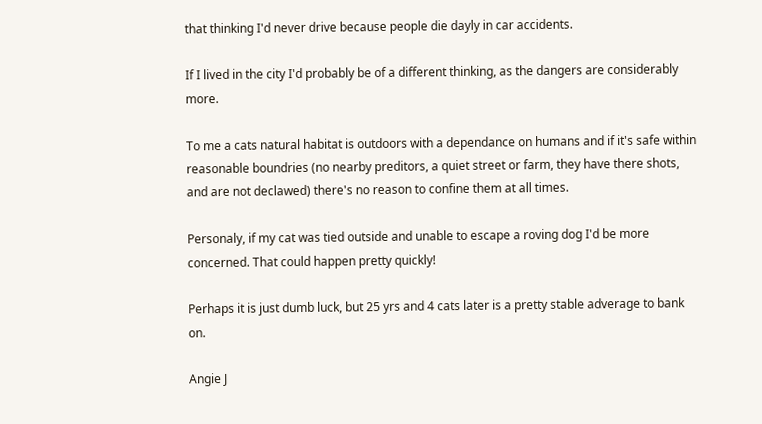that thinking I'd never drive because people die dayly in car accidents.

If I lived in the city I'd probably be of a different thinking, as the dangers are considerably more.

To me a cats natural habitat is outdoors with a dependance on humans and if it's safe within reasonable boundries (no nearby preditors, a quiet street or farm, they have there shots, and are not declawed) there's no reason to confine them at all times.

Personaly, if my cat was tied outside and unable to escape a roving dog I'd be more concerned. That could happen pretty quickly!

Perhaps it is just dumb luck, but 25 yrs and 4 cats later is a pretty stable adverage to bank on.

Angie J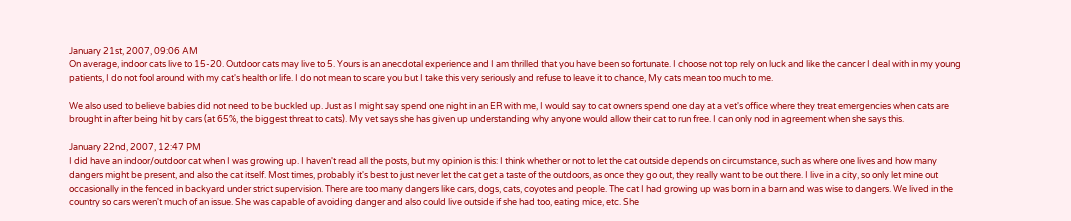January 21st, 2007, 09:06 AM
On average, indoor cats live to 15-20. Outdoor cats may live to 5. Yours is an anecdotal experience and I am thrilled that you have been so fortunate. I choose not top rely on luck and like the cancer I deal with in my young patients, I do not fool around with my cat's health or life. I do not mean to scare you but I take this very seriously and refuse to leave it to chance, My cats mean too much to me.

We also used to believe babies did not need to be buckled up. Just as I might say spend one night in an ER with me, I would say to cat owners spend one day at a vet's office where they treat emergencies when cats are brought in after being hit by cars (at 65%, the biggest threat to cats). My vet says she has given up understanding why anyone would allow their cat to run free. I can only nod in agreement when she says this.

January 22nd, 2007, 12:47 PM
I did have an indoor/outdoor cat when I was growing up. I haven't read all the posts, but my opinion is this: I think whether or not to let the cat outside depends on circumstance, such as where one lives and how many dangers might be present, and also the cat itself. Most times, probably it's best to just never let the cat get a taste of the outdoors, as once they go out, they really want to be out there. I live in a city, so only let mine out occasionally in the fenced in backyard under strict supervision. There are too many dangers like cars, dogs, cats, coyotes and people. The cat I had growing up was born in a barn and was wise to dangers. We lived in the country so cars weren't much of an issue. She was capable of avoiding danger and also could live outside if she had too, eating mice, etc. She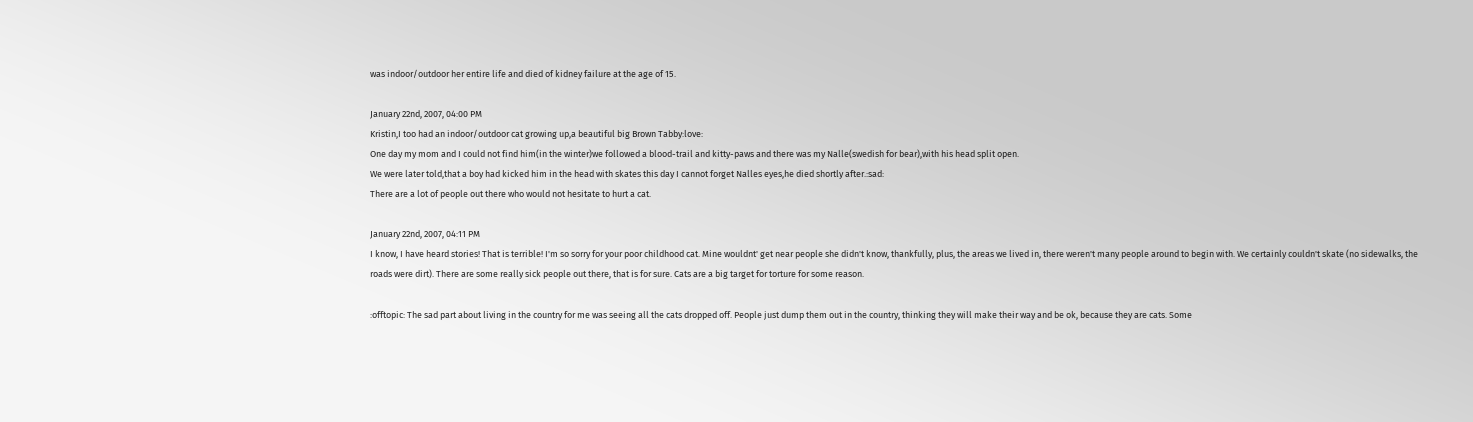was indoor/outdoor her entire life and died of kidney failure at the age of 15.

January 22nd, 2007, 04:00 PM
Kristin,I too had an indoor/outdoor cat growing up,a beautiful big Brown Tabby:love:
One day my mom and I could not find him(in the winter)we followed a blood-trail and kitty-paws and there was my Nalle(swedish for bear),with his head split open.
We were later told,that a boy had kicked him in the head with skates this day I cannot forget Nalles eyes,he died shortly after.:sad:
There are a lot of people out there who would not hesitate to hurt a cat.

January 22nd, 2007, 04:11 PM
I know, I have heard stories! That is terrible! I'm so sorry for your poor childhood cat. Mine wouldnt' get near people she didn't know, thankfully, plus, the areas we lived in, there weren't many people around to begin with. We certainly couldn't skate (no sidewalks, the roads were dirt). There are some really sick people out there, that is for sure. Cats are a big target for torture for some reason.

:offtopic: The sad part about living in the country for me was seeing all the cats dropped off. People just dump them out in the country, thinking they will make their way and be ok, because they are cats. Some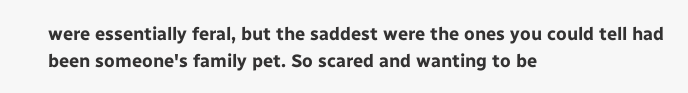were essentially feral, but the saddest were the ones you could tell had been someone's family pet. So scared and wanting to be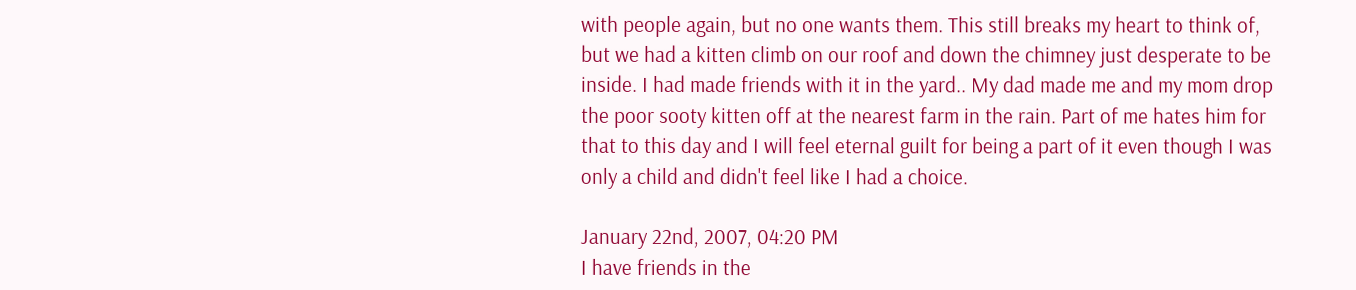with people again, but no one wants them. This still breaks my heart to think of, but we had a kitten climb on our roof and down the chimney just desperate to be inside. I had made friends with it in the yard.. My dad made me and my mom drop the poor sooty kitten off at the nearest farm in the rain. Part of me hates him for that to this day and I will feel eternal guilt for being a part of it even though I was only a child and didn't feel like I had a choice.

January 22nd, 2007, 04:20 PM
I have friends in the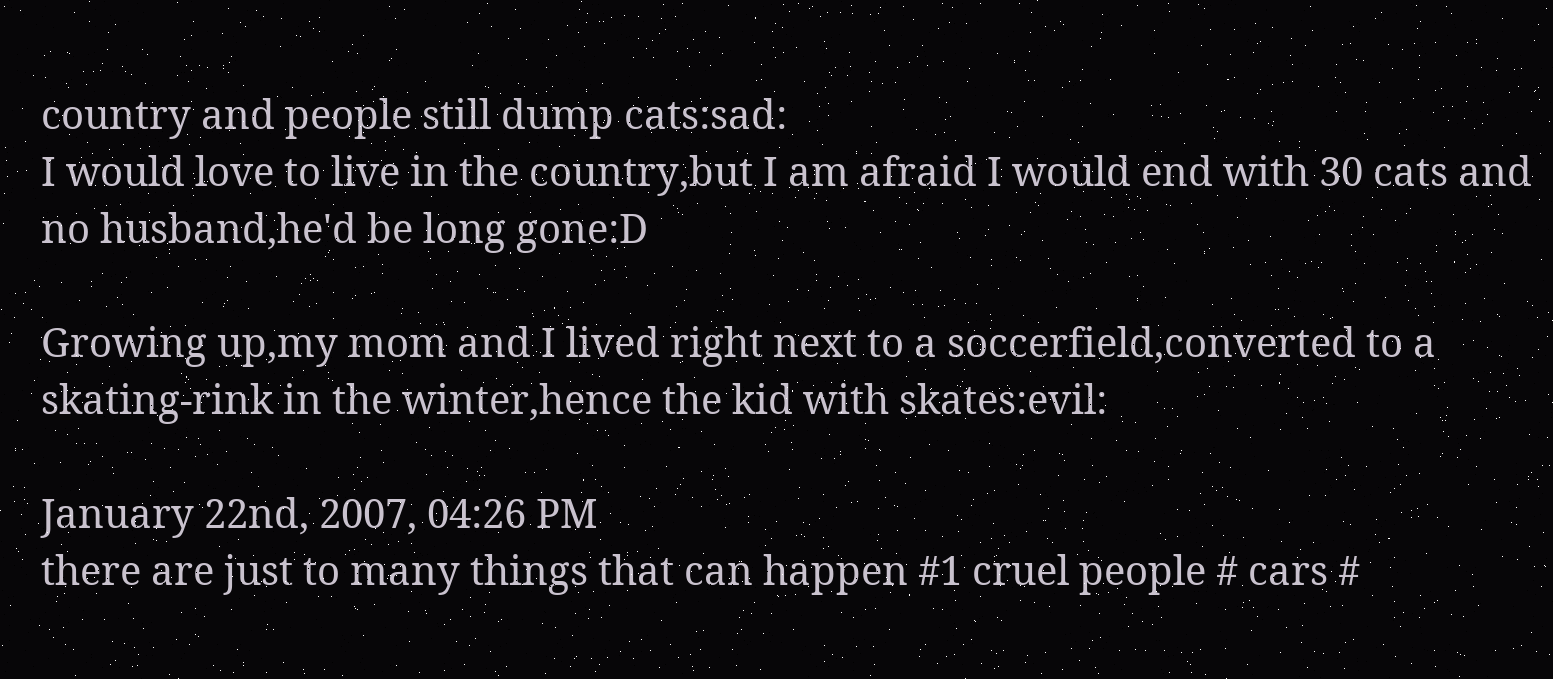country and people still dump cats:sad:
I would love to live in the country,but I am afraid I would end with 30 cats and no husband,he'd be long gone:D

Growing up,my mom and I lived right next to a soccerfield,converted to a skating-rink in the winter,hence the kid with skates:evil:

January 22nd, 2007, 04:26 PM
there are just to many things that can happen #1 cruel people # cars #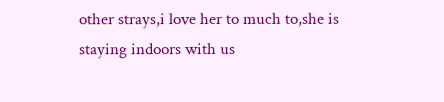other strays,i love her to much to,she is staying indoors with us